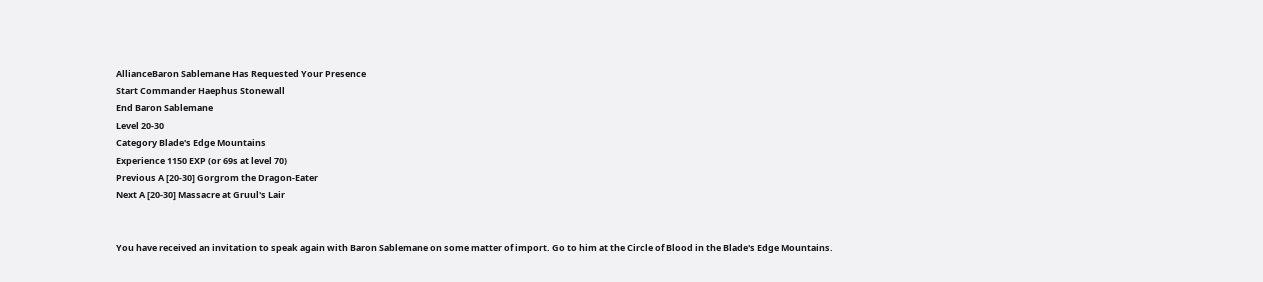AllianceBaron Sablemane Has Requested Your Presence
Start Commander Haephus Stonewall
End Baron Sablemane
Level 20-30
Category Blade's Edge Mountains
Experience 1150 EXP (or 69s at level 70)
Previous A [20-30] Gorgrom the Dragon-Eater
Next A [20-30] Massacre at Gruul's Lair


You have received an invitation to speak again with Baron Sablemane on some matter of import. Go to him at the Circle of Blood in the Blade's Edge Mountains.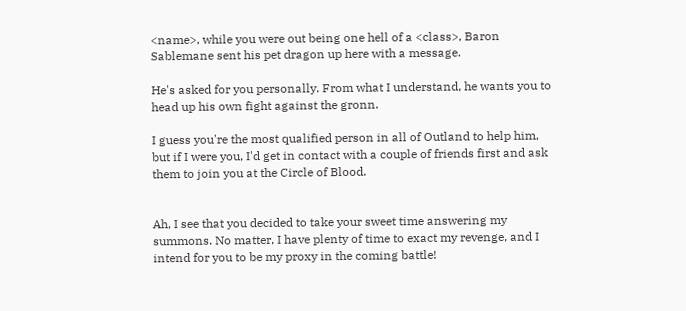<name>, while you were out being one hell of a <class>, Baron Sablemane sent his pet dragon up here with a message.

He's asked for you personally. From what I understand, he wants you to head up his own fight against the gronn.

I guess you're the most qualified person in all of Outland to help him, but if I were you, I'd get in contact with a couple of friends first and ask them to join you at the Circle of Blood.


Ah, I see that you decided to take your sweet time answering my summons. No matter, I have plenty of time to exact my revenge, and I intend for you to be my proxy in the coming battle!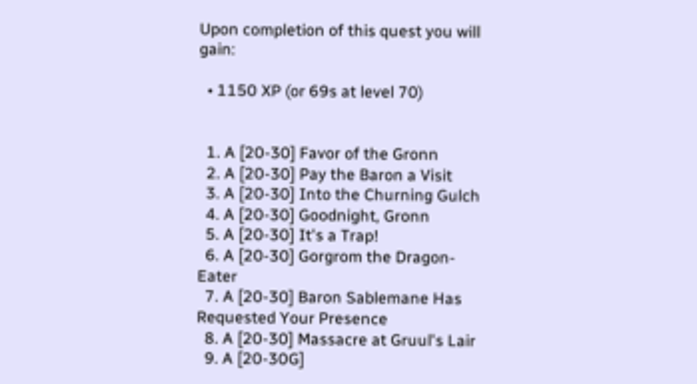Upon completion of this quest you will gain:

  • 1150 XP (or 69s at level 70)


  1. A [20-30] Favor of the Gronn
  2. A [20-30] Pay the Baron a Visit
  3. A [20-30] Into the Churning Gulch
  4. A [20-30] Goodnight, Gronn
  5. A [20-30] It's a Trap!
  6. A [20-30] Gorgrom the Dragon-Eater
  7. A [20-30] Baron Sablemane Has Requested Your Presence
  8. A [20-30] Massacre at Gruul's Lair
  9. A [20-30G]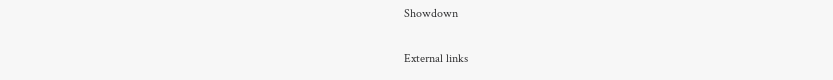Showdown

External links